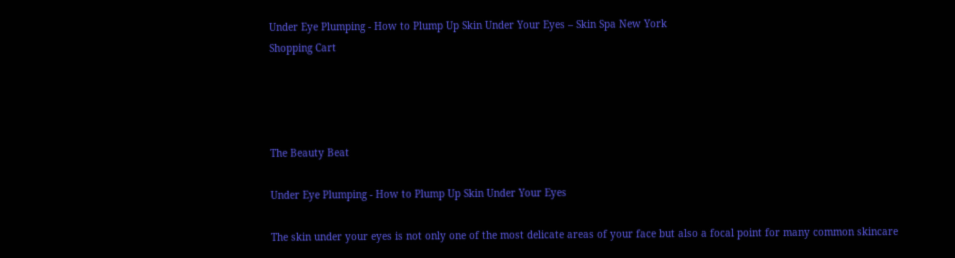Under Eye Plumping - How to Plump Up Skin Under Your Eyes – Skin Spa New York
Shopping Cart




The Beauty Beat

Under Eye Plumping - How to Plump Up Skin Under Your Eyes

The skin under your eyes is not only one of the most delicate areas of your face but also a focal point for many common skincare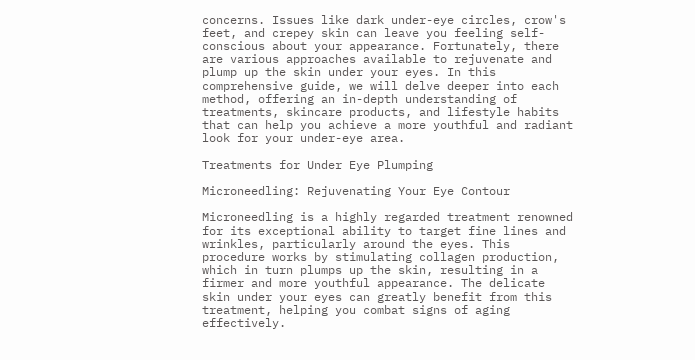concerns. Issues like dark under-eye circles, crow's feet, and crepey skin can leave you feeling self-conscious about your appearance. Fortunately, there are various approaches available to rejuvenate and plump up the skin under your eyes. In this comprehensive guide, we will delve deeper into each method, offering an in-depth understanding of treatments, skincare products, and lifestyle habits that can help you achieve a more youthful and radiant look for your under-eye area.

Treatments for Under Eye Plumping

Microneedling: Rejuvenating Your Eye Contour

Microneedling is a highly regarded treatment renowned for its exceptional ability to target fine lines and wrinkles, particularly around the eyes. This procedure works by stimulating collagen production, which in turn plumps up the skin, resulting in a firmer and more youthful appearance. The delicate skin under your eyes can greatly benefit from this treatment, helping you combat signs of aging effectively.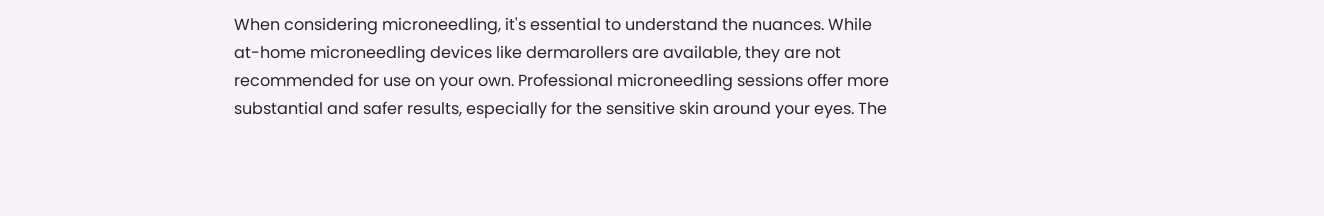When considering microneedling, it's essential to understand the nuances. While at-home microneedling devices like dermarollers are available, they are not recommended for use on your own. Professional microneedling sessions offer more substantial and safer results, especially for the sensitive skin around your eyes. The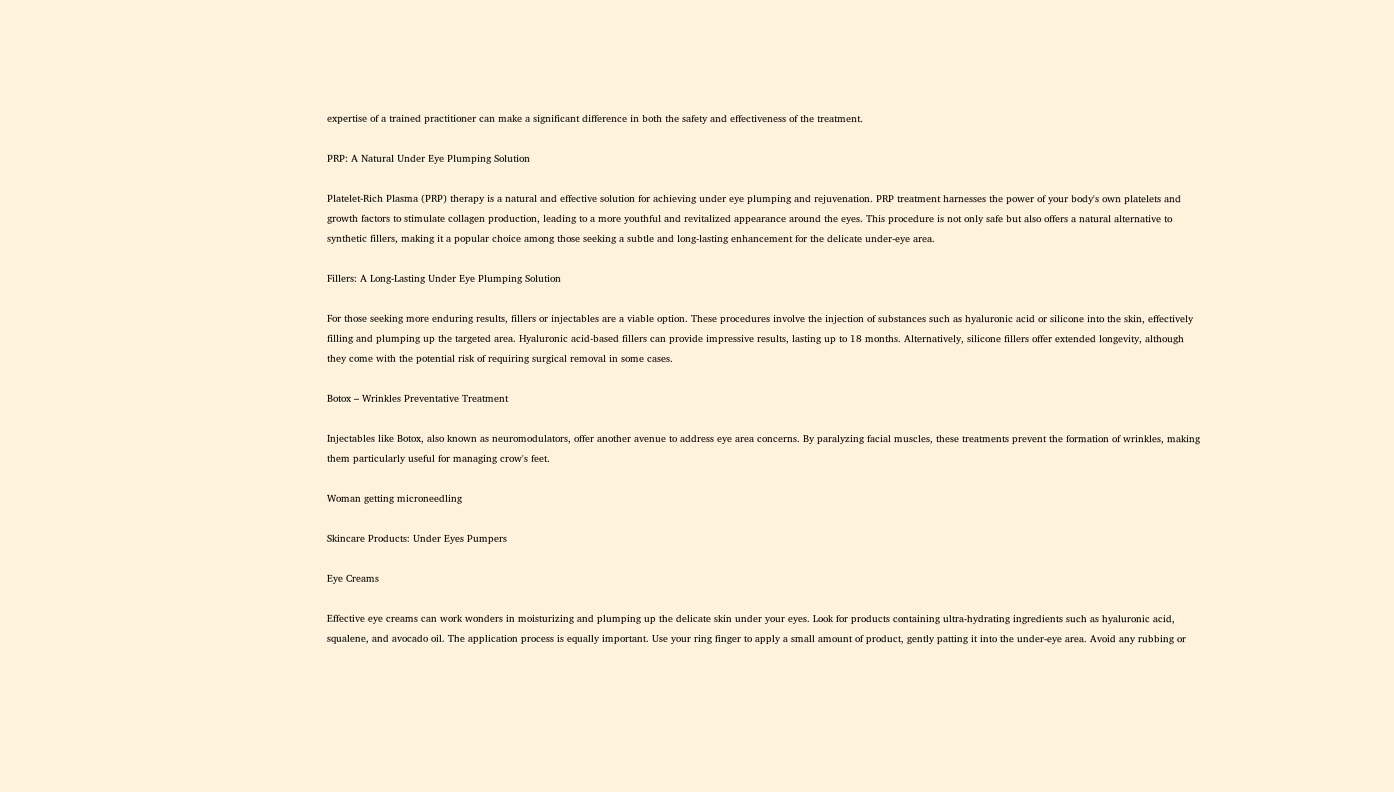expertise of a trained practitioner can make a significant difference in both the safety and effectiveness of the treatment.

PRP: A Natural Under Eye Plumping Solution

Platelet-Rich Plasma (PRP) therapy is a natural and effective solution for achieving under eye plumping and rejuvenation. PRP treatment harnesses the power of your body's own platelets and growth factors to stimulate collagen production, leading to a more youthful and revitalized appearance around the eyes. This procedure is not only safe but also offers a natural alternative to synthetic fillers, making it a popular choice among those seeking a subtle and long-lasting enhancement for the delicate under-eye area.

Fillers: A Long-Lasting Under Eye Plumping Solution

For those seeking more enduring results, fillers or injectables are a viable option. These procedures involve the injection of substances such as hyaluronic acid or silicone into the skin, effectively filling and plumping up the targeted area. Hyaluronic acid-based fillers can provide impressive results, lasting up to 18 months. Alternatively, silicone fillers offer extended longevity, although they come with the potential risk of requiring surgical removal in some cases.

Botox – Wrinkles Preventative Treatment

Injectables like Botox, also known as neuromodulators, offer another avenue to address eye area concerns. By paralyzing facial muscles, these treatments prevent the formation of wrinkles, making them particularly useful for managing crow's feet.

Woman getting microneedling

Skincare Products: Under Eyes Pumpers

Eye Creams

Effective eye creams can work wonders in moisturizing and plumping up the delicate skin under your eyes. Look for products containing ultra-hydrating ingredients such as hyaluronic acid, squalene, and avocado oil. The application process is equally important. Use your ring finger to apply a small amount of product, gently patting it into the under-eye area. Avoid any rubbing or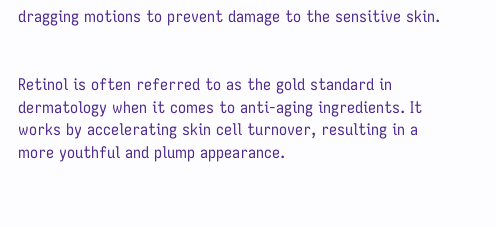dragging motions to prevent damage to the sensitive skin.


Retinol is often referred to as the gold standard in dermatology when it comes to anti-aging ingredients. It works by accelerating skin cell turnover, resulting in a more youthful and plump appearance.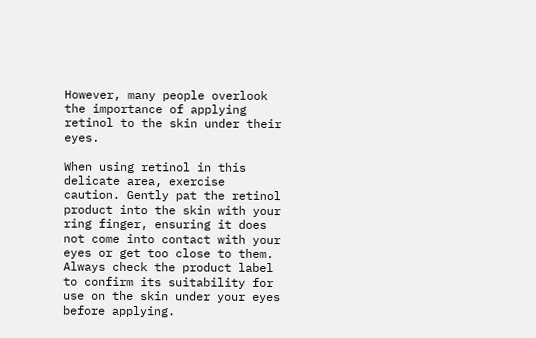However, many people overlook the importance of applying retinol to the skin under their eyes.

When using retinol in this delicate area, exercise caution. Gently pat the retinol product into the skin with your ring finger, ensuring it does not come into contact with your eyes or get too close to them. Always check the product label to confirm its suitability for use on the skin under your eyes before applying.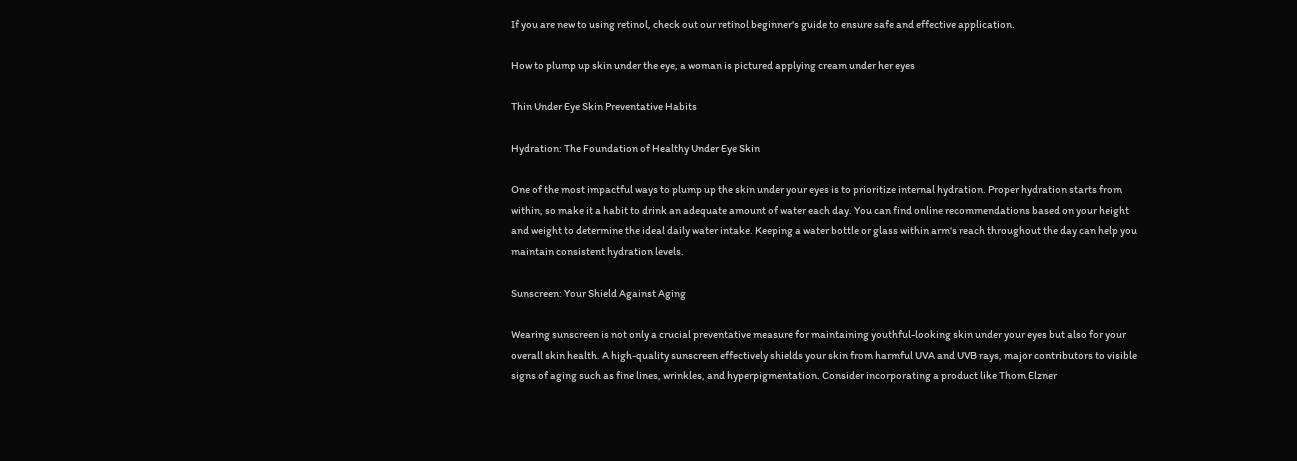If you are new to using retinol, check out our retinol beginner's guide to ensure safe and effective application.

How to plump up skin under the eye, a woman is pictured applying cream under her eyes

Thin Under Eye Skin Preventative Habits

Hydration: The Foundation of Healthy Under Eye Skin

One of the most impactful ways to plump up the skin under your eyes is to prioritize internal hydration. Proper hydration starts from within, so make it a habit to drink an adequate amount of water each day. You can find online recommendations based on your height and weight to determine the ideal daily water intake. Keeping a water bottle or glass within arm's reach throughout the day can help you maintain consistent hydration levels.

Sunscreen: Your Shield Against Aging

Wearing sunscreen is not only a crucial preventative measure for maintaining youthful-looking skin under your eyes but also for your overall skin health. A high-quality sunscreen effectively shields your skin from harmful UVA and UVB rays, major contributors to visible signs of aging such as fine lines, wrinkles, and hyperpigmentation. Consider incorporating a product like Thom Elzner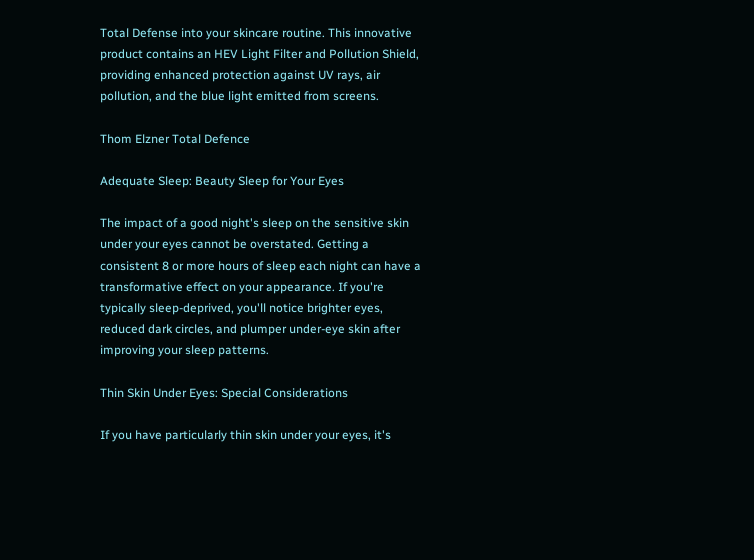Total Defense into your skincare routine. This innovative product contains an HEV Light Filter and Pollution Shield, providing enhanced protection against UV rays, air pollution, and the blue light emitted from screens.

Thom Elzner Total Defence

Adequate Sleep: Beauty Sleep for Your Eyes

The impact of a good night's sleep on the sensitive skin under your eyes cannot be overstated. Getting a consistent 8 or more hours of sleep each night can have a transformative effect on your appearance. If you're typically sleep-deprived, you'll notice brighter eyes, reduced dark circles, and plumper under-eye skin after improving your sleep patterns.

Thin Skin Under Eyes: Special Considerations

If you have particularly thin skin under your eyes, it's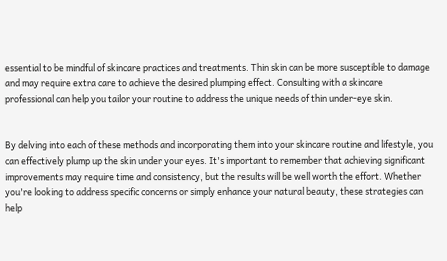essential to be mindful of skincare practices and treatments. Thin skin can be more susceptible to damage and may require extra care to achieve the desired plumping effect. Consulting with a skincare professional can help you tailor your routine to address the unique needs of thin under-eye skin.


By delving into each of these methods and incorporating them into your skincare routine and lifestyle, you can effectively plump up the skin under your eyes. It's important to remember that achieving significant improvements may require time and consistency, but the results will be well worth the effort. Whether you're looking to address specific concerns or simply enhance your natural beauty, these strategies can help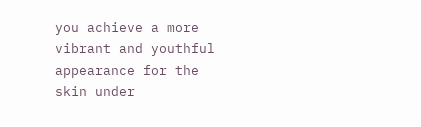you achieve a more vibrant and youthful appearance for the skin under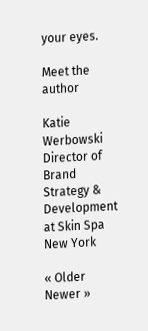your eyes.

Meet the author

Katie Werbowski
Director of Brand Strategy & Development at Skin Spa New York

« Older Newer »